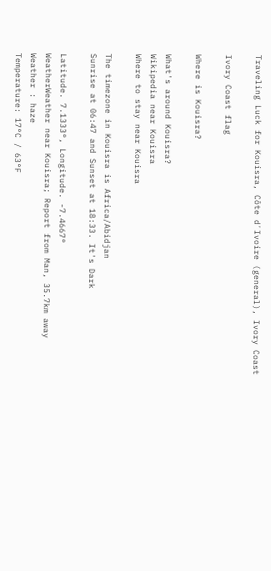Traveling Luck for Kouisra, Côte dʼIvoire (general), Ivory Coast

Ivory Coast flag

Where is Kouisra?

What's around Kouisra?
Wikipedia near Kouisra
Where to stay near Kouisra

The timezone in Kouisra is Africa/Abidjan
Sunrise at 06:47 and Sunset at 18:33. It's Dark

Latitude. 7.1333°, Longitude. -7.4667°
WeatherWeather near Kouisra; Report from Man, 35.7km away
Weather : haze
Temperature: 17°C / 63°F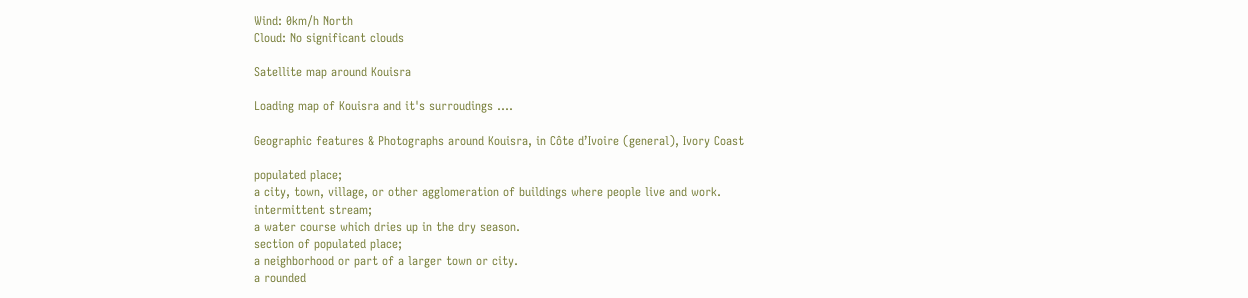Wind: 0km/h North
Cloud: No significant clouds

Satellite map around Kouisra

Loading map of Kouisra and it's surroudings ....

Geographic features & Photographs around Kouisra, in Côte dʼIvoire (general), Ivory Coast

populated place;
a city, town, village, or other agglomeration of buildings where people live and work.
intermittent stream;
a water course which dries up in the dry season.
section of populated place;
a neighborhood or part of a larger town or city.
a rounded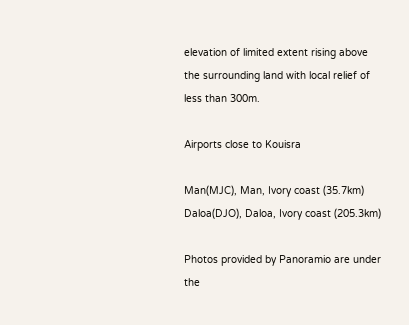elevation of limited extent rising above the surrounding land with local relief of less than 300m.

Airports close to Kouisra

Man(MJC), Man, Ivory coast (35.7km)
Daloa(DJO), Daloa, Ivory coast (205.3km)

Photos provided by Panoramio are under the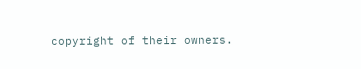copyright of their owners.